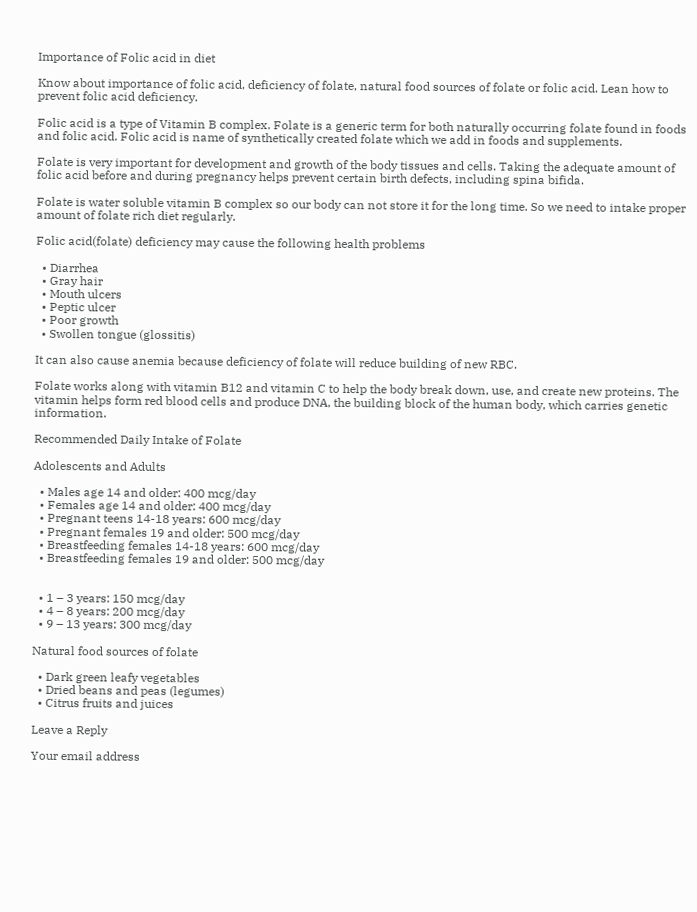Importance of Folic acid in diet

Know about importance of folic acid, deficiency of folate, natural food sources of folate or folic acid. Lean how to prevent folic acid deficiency.

Folic acid is a type of Vitamin B complex. Folate is a generic term for both naturally occurring folate found in foods and folic acid. Folic acid is name of synthetically created folate which we add in foods and supplements.

Folate is very important for development and growth of the body tissues and cells. Taking the adequate amount of folic acid before and during pregnancy helps prevent certain birth defects, including spina bifida.

Folate is water soluble vitamin B complex so our body can not store it for the long time. So we need to intake proper amount of folate rich diet regularly.

Folic acid(folate) deficiency may cause the following health problems

  • Diarrhea
  • Gray hair
  • Mouth ulcers
  • Peptic ulcer
  • Poor growth
  • Swollen tongue (glossitis)

It can also cause anemia because deficiency of folate will reduce building of new RBC.

Folate works along with vitamin B12 and vitamin C to help the body break down, use, and create new proteins. The vitamin helps form red blood cells and produce DNA, the building block of the human body, which carries genetic information.

Recommended Daily Intake of Folate

Adolescents and Adults

  • Males age 14 and older: 400 mcg/day
  • Females age 14 and older: 400 mcg/day
  • Pregnant teens 14-18 years: 600 mcg/day
  • Pregnant females 19 and older: 500 mcg/day
  • Breastfeeding females 14-18 years: 600 mcg/day
  • Breastfeeding females 19 and older: 500 mcg/day


  • 1 – 3 years: 150 mcg/day
  • 4 – 8 years: 200 mcg/day
  • 9 – 13 years: 300 mcg/day

Natural food sources of folate

  • Dark green leafy vegetables
  • Dried beans and peas (legumes)
  • Citrus fruits and juices

Leave a Reply

Your email address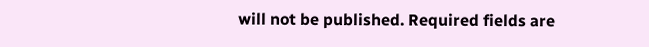will not be published. Required fields are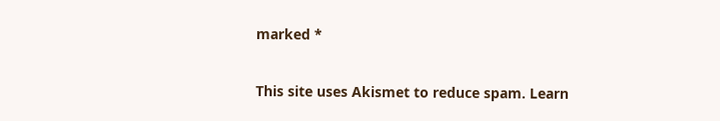marked *

This site uses Akismet to reduce spam. Learn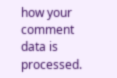how your comment data is processed.